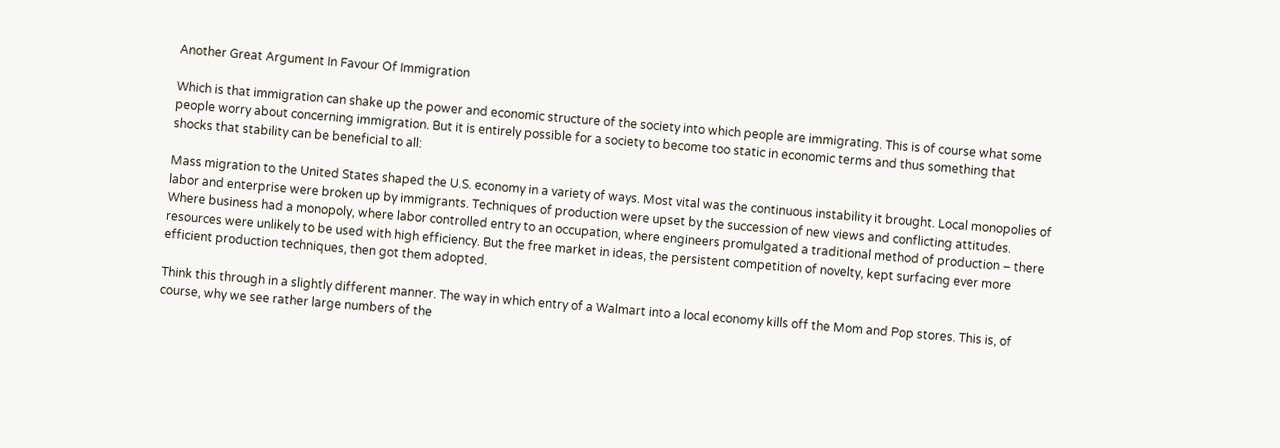Another Great Argument In Favour Of Immigration

Which is that immigration can shake up the power and economic structure of the society into which people are immigrating. This is of course what some people worry about concerning immigration. But it is entirely possible for a society to become too static in economic terms and thus something that shocks that stability can be beneficial to all:

Mass migration to the United States shaped the U.S. economy in a variety of ways. Most vital was the continuous instability it brought. Local monopolies of labor and enterprise were broken up by immigrants. Techniques of production were upset by the succession of new views and conflicting attitudes. Where business had a monopoly, where labor controlled entry to an occupation, where engineers promulgated a traditional method of production – there resources were unlikely to be used with high efficiency. But the free market in ideas, the persistent competition of novelty, kept surfacing ever more efficient production techniques, then got them adopted.

Think this through in a slightly different manner. The way in which entry of a Walmart into a local economy kills off the Mom and Pop stores. This is, of course, why we see rather large numbers of the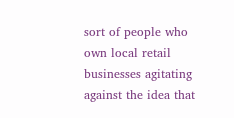sort of people who own local retail businesses agitating against the idea that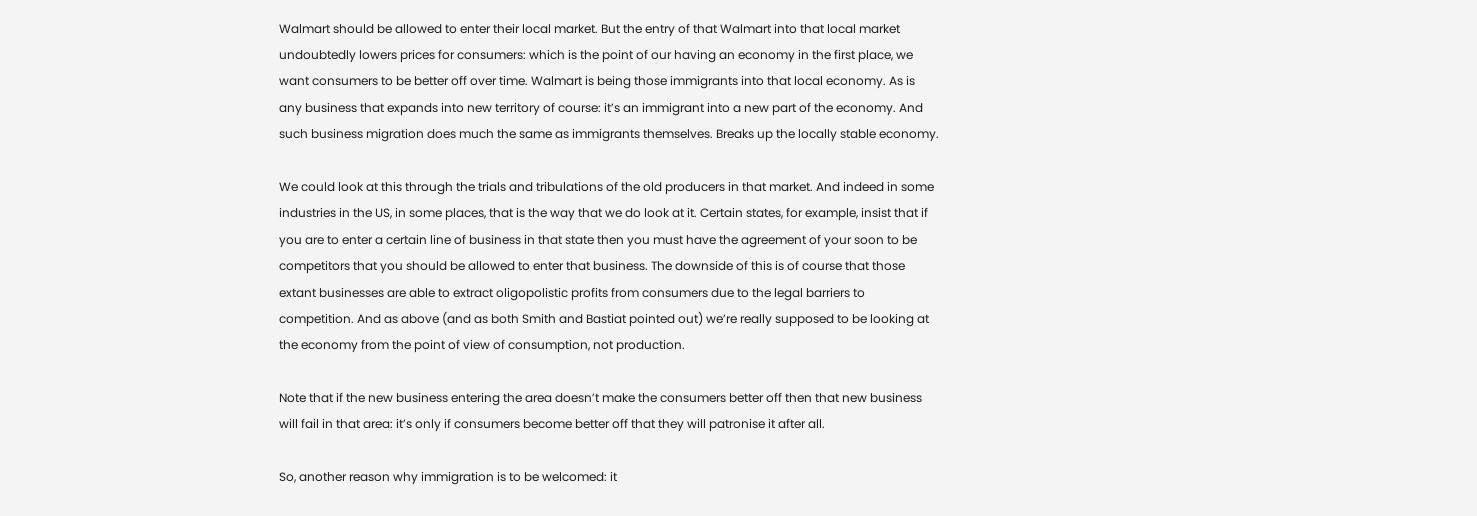Walmart should be allowed to enter their local market. But the entry of that Walmart into that local market undoubtedly lowers prices for consumers: which is the point of our having an economy in the first place, we want consumers to be better off over time. Walmart is being those immigrants into that local economy. As is any business that expands into new territory of course: it’s an immigrant into a new part of the economy. And such business migration does much the same as immigrants themselves. Breaks up the locally stable economy.

We could look at this through the trials and tribulations of the old producers in that market. And indeed in some industries in the US, in some places, that is the way that we do look at it. Certain states, for example, insist that if you are to enter a certain line of business in that state then you must have the agreement of your soon to be competitors that you should be allowed to enter that business. The downside of this is of course that those extant businesses are able to extract oligopolistic profits from consumers due to the legal barriers to competition. And as above (and as both Smith and Bastiat pointed out) we’re really supposed to be looking at the economy from the point of view of consumption, not production.

Note that if the new business entering the area doesn’t make the consumers better off then that new business will fail in that area: it’s only if consumers become better off that they will patronise it after all.

So, another reason why immigration is to be welcomed: it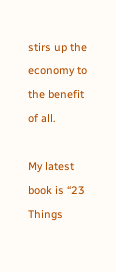stirs up the economy to the benefit of all.

My latest book is “23 Things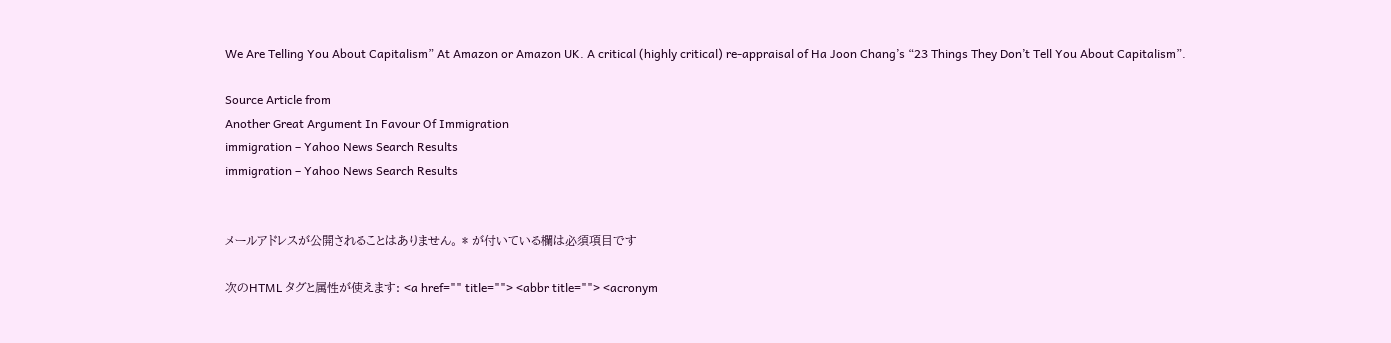We Are Telling You About Capitalism” At Amazon or Amazon UK. A critical (highly critical) re-appraisal of Ha Joon Chang’s “23 Things They Don’t Tell You About Capitalism”.

Source Article from
Another Great Argument In Favour Of Immigration
immigration – Yahoo News Search Results
immigration – Yahoo News Search Results


メールアドレスが公開されることはありません。 * が付いている欄は必須項目です

次のHTML タグと属性が使えます: <a href="" title=""> <abbr title=""> <acronym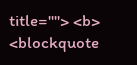title=""> <b> <blockquote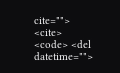cite=""> <cite> <code> <del datetime="">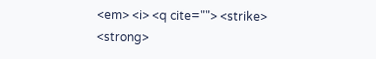<em> <i> <q cite=""> <strike> <strong>